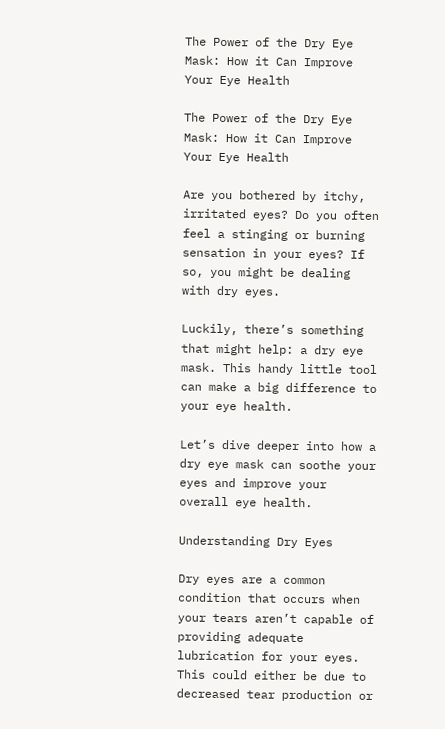The Power of the Dry Eye Mask: How it Can Improve Your Eye Health

The Power of the Dry Eye Mask: How it Can Improve Your Eye Health

Are you bothered by itchy, irritated eyes? Do you often feel a stinging or burning sensation in your eyes? If so, you might be dealing with dry eyes.

Luckily, there’s something that might help: a dry eye mask. This handy little tool can make a big difference to your eye health.

Let’s dive deeper into how a dry eye mask can soothe your eyes and improve your overall eye health.

Understanding Dry Eyes

Dry eyes are a common condition that occurs when your tears aren’t capable of providing adequate lubrication for your eyes. This could either be due to decreased tear production or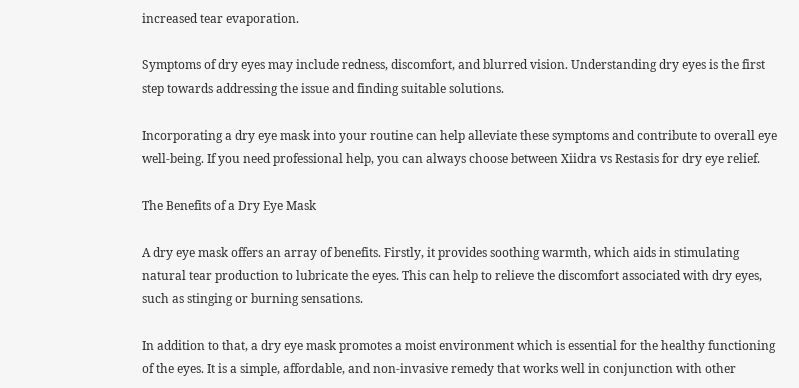increased tear evaporation.

Symptoms of dry eyes may include redness, discomfort, and blurred vision. Understanding dry eyes is the first step towards addressing the issue and finding suitable solutions.

Incorporating a dry eye mask into your routine can help alleviate these symptoms and contribute to overall eye well-being. If you need professional help, you can always choose between Xiidra vs Restasis for dry eye relief.

The Benefits of a Dry Eye Mask

A dry eye mask offers an array of benefits. Firstly, it provides soothing warmth, which aids in stimulating natural tear production to lubricate the eyes. This can help to relieve the discomfort associated with dry eyes, such as stinging or burning sensations.

In addition to that, a dry eye mask promotes a moist environment which is essential for the healthy functioning of the eyes. It is a simple, affordable, and non-invasive remedy that works well in conjunction with other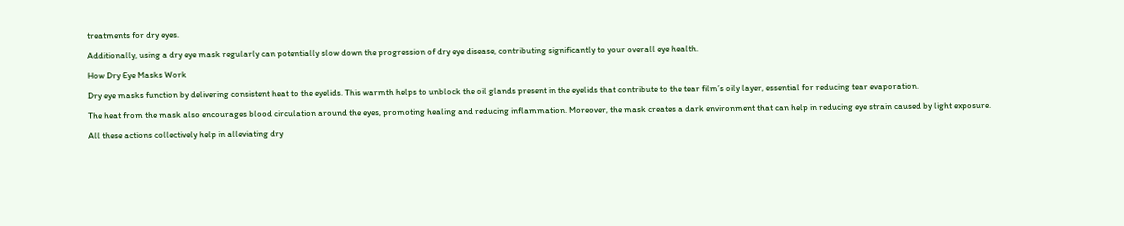treatments for dry eyes.

Additionally, using a dry eye mask regularly can potentially slow down the progression of dry eye disease, contributing significantly to your overall eye health.

How Dry Eye Masks Work

Dry eye masks function by delivering consistent heat to the eyelids. This warmth helps to unblock the oil glands present in the eyelids that contribute to the tear film’s oily layer, essential for reducing tear evaporation.

The heat from the mask also encourages blood circulation around the eyes, promoting healing and reducing inflammation. Moreover, the mask creates a dark environment that can help in reducing eye strain caused by light exposure.

All these actions collectively help in alleviating dry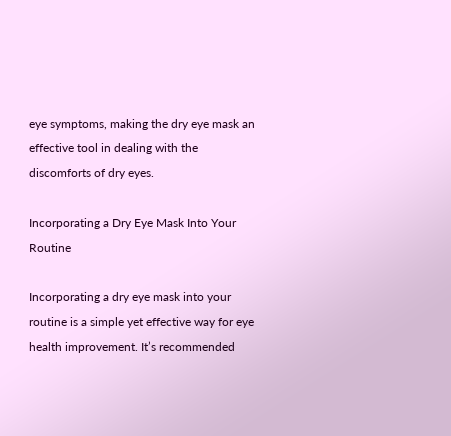eye symptoms, making the dry eye mask an effective tool in dealing with the discomforts of dry eyes.

Incorporating a Dry Eye Mask Into Your Routine

Incorporating a dry eye mask into your routine is a simple yet effective way for eye health improvement. It’s recommended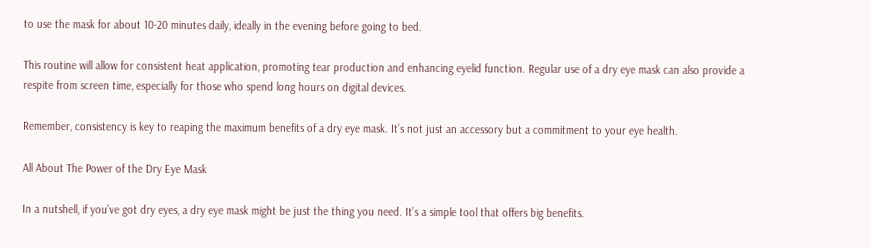to use the mask for about 10-20 minutes daily, ideally in the evening before going to bed.

This routine will allow for consistent heat application, promoting tear production and enhancing eyelid function. Regular use of a dry eye mask can also provide a respite from screen time, especially for those who spend long hours on digital devices.

Remember, consistency is key to reaping the maximum benefits of a dry eye mask. It’s not just an accessory but a commitment to your eye health.

All About The Power of the Dry Eye Mask

In a nutshell, if you’ve got dry eyes, a dry eye mask might be just the thing you need. It’s a simple tool that offers big benefits.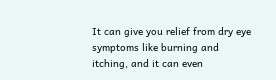It can give you relief from dry eye symptoms like burning and itching, and it can even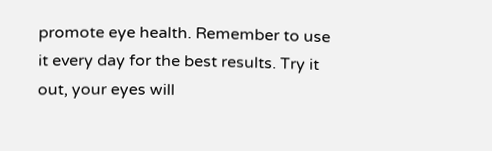promote eye health. Remember to use it every day for the best results. Try it out, your eyes will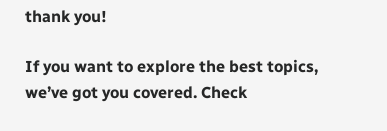thank you!

If you want to explore the best topics, we’ve got you covered. Check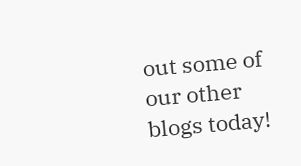out some of our other blogs today!